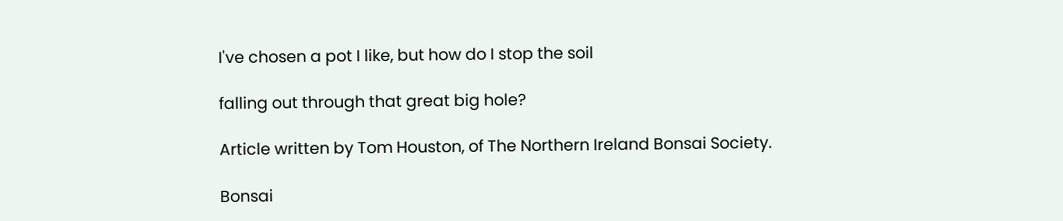I've chosen a pot I like, but how do I stop the soil

falling out through that great big hole?

Article written by Tom Houston, of The Northern Ireland Bonsai Society.

Bonsai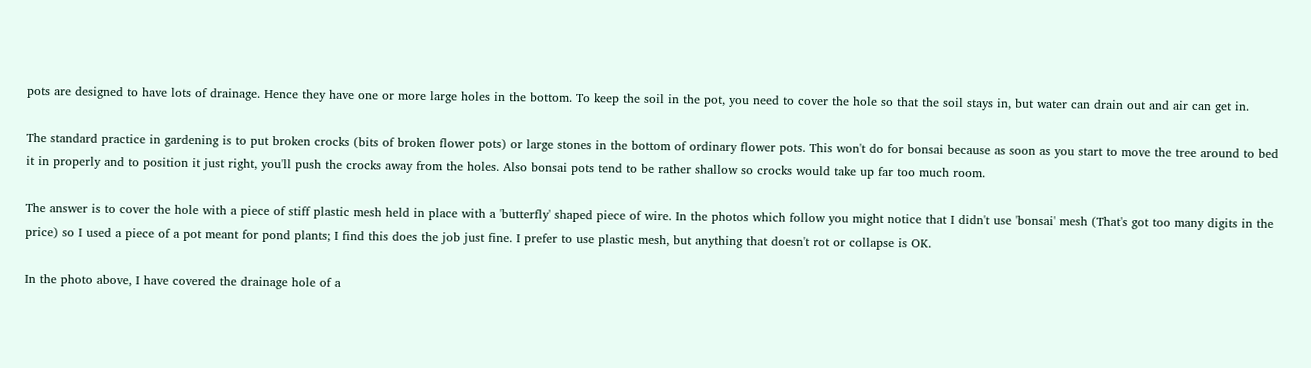pots are designed to have lots of drainage. Hence they have one or more large holes in the bottom. To keep the soil in the pot, you need to cover the hole so that the soil stays in, but water can drain out and air can get in.

The standard practice in gardening is to put broken crocks (bits of broken flower pots) or large stones in the bottom of ordinary flower pots. This won't do for bonsai because as soon as you start to move the tree around to bed it in properly and to position it just right, you'll push the crocks away from the holes. Also bonsai pots tend to be rather shallow so crocks would take up far too much room.

The answer is to cover the hole with a piece of stiff plastic mesh held in place with a 'butterfly' shaped piece of wire. In the photos which follow you might notice that I didn't use 'bonsai' mesh (That's got too many digits in the price) so I used a piece of a pot meant for pond plants; I find this does the job just fine. I prefer to use plastic mesh, but anything that doesn't rot or collapse is OK.

In the photo above, I have covered the drainage hole of a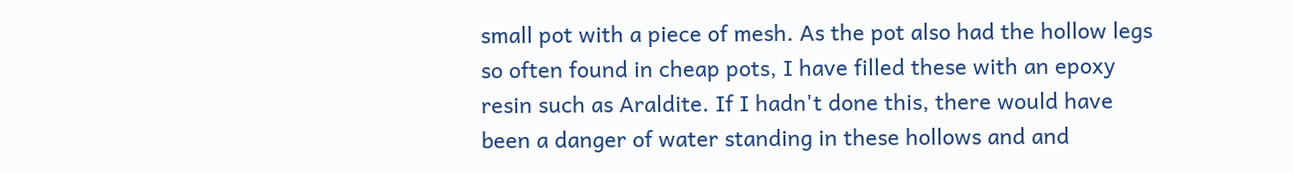small pot with a piece of mesh. As the pot also had the hollow legs so often found in cheap pots, I have filled these with an epoxy resin such as Araldite. If I hadn't done this, there would have been a danger of water standing in these hollows and and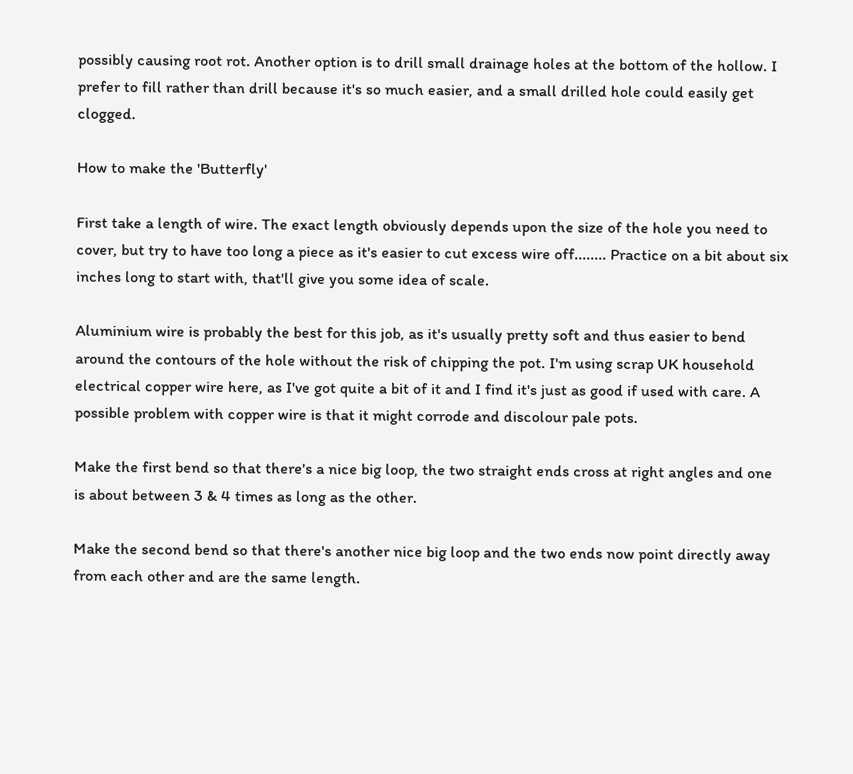possibly causing root rot. Another option is to drill small drainage holes at the bottom of the hollow. I prefer to fill rather than drill because it's so much easier, and a small drilled hole could easily get clogged.

How to make the 'Butterfly'

First take a length of wire. The exact length obviously depends upon the size of the hole you need to cover, but try to have too long a piece as it's easier to cut excess wire off........ Practice on a bit about six inches long to start with, that'll give you some idea of scale.

Aluminium wire is probably the best for this job, as it's usually pretty soft and thus easier to bend around the contours of the hole without the risk of chipping the pot. I'm using scrap UK household electrical copper wire here, as I've got quite a bit of it and I find it's just as good if used with care. A possible problem with copper wire is that it might corrode and discolour pale pots.

Make the first bend so that there's a nice big loop, the two straight ends cross at right angles and one is about between 3 & 4 times as long as the other.

Make the second bend so that there's another nice big loop and the two ends now point directly away from each other and are the same length.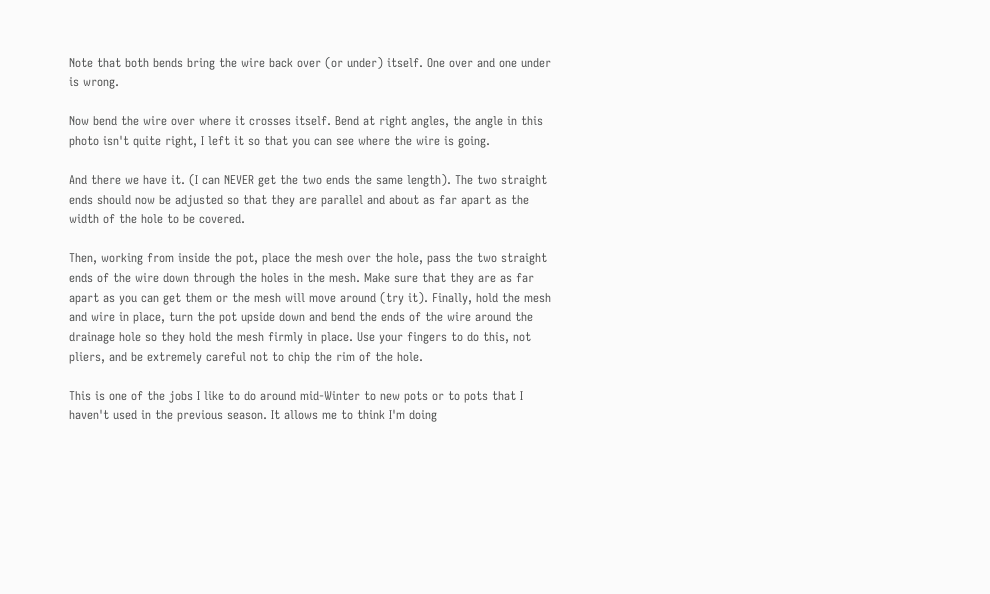Note that both bends bring the wire back over (or under) itself. One over and one under is wrong.

Now bend the wire over where it crosses itself. Bend at right angles, the angle in this photo isn't quite right, I left it so that you can see where the wire is going.

And there we have it. (I can NEVER get the two ends the same length). The two straight ends should now be adjusted so that they are parallel and about as far apart as the width of the hole to be covered.

Then, working from inside the pot, place the mesh over the hole, pass the two straight ends of the wire down through the holes in the mesh. Make sure that they are as far apart as you can get them or the mesh will move around (try it). Finally, hold the mesh and wire in place, turn the pot upside down and bend the ends of the wire around the drainage hole so they hold the mesh firmly in place. Use your fingers to do this, not pliers, and be extremely careful not to chip the rim of the hole.

This is one of the jobs I like to do around mid-Winter to new pots or to pots that I haven't used in the previous season. It allows me to think I'm doing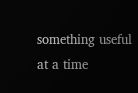something useful at a time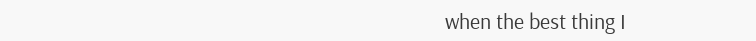when the best thing I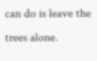can do is leave the trees alone.